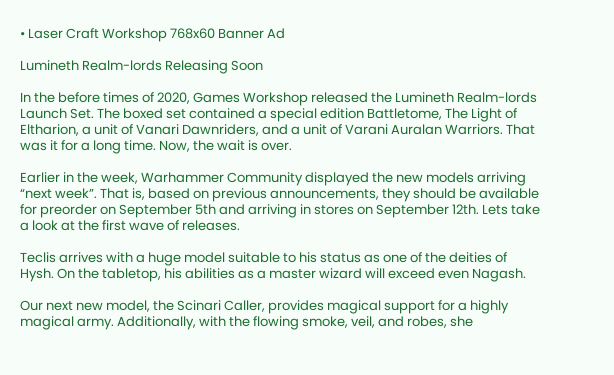• Laser Craft Workshop 768x60 Banner Ad

Lumineth Realm-lords Releasing Soon

In the before times of 2020, Games Workshop released the Lumineth Realm-lords Launch Set. The boxed set contained a special edition Battletome, The Light of Eltharion, a unit of Vanari Dawnriders, and a unit of Varani Auralan Warriors. That was it for a long time. Now, the wait is over.

Earlier in the week, Warhammer Community displayed the new models arriving “next week”. That is, based on previous announcements, they should be available for preorder on September 5th and arriving in stores on September 12th. Lets take a look at the first wave of releases.

Teclis arrives with a huge model suitable to his status as one of the deities of Hysh. On the tabletop, his abilities as a master wizard will exceed even Nagash.

Our next new model, the Scinari Caller, provides magical support for a highly magical army. Additionally, with the flowing smoke, veil, and robes, she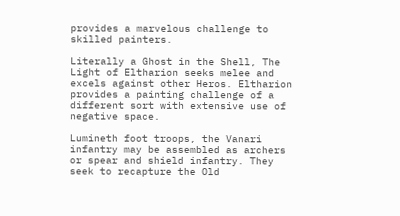provides a marvelous challenge to skilled painters.

Literally a Ghost in the Shell, The Light of Eltharion seeks melee and excels against other Heros. Eltharion provides a painting challenge of a different sort with extensive use of negative space.

Lumineth foot troops, the Vanari infantry may be assembled as archers or spear and shield infantry. They seek to recapture the Old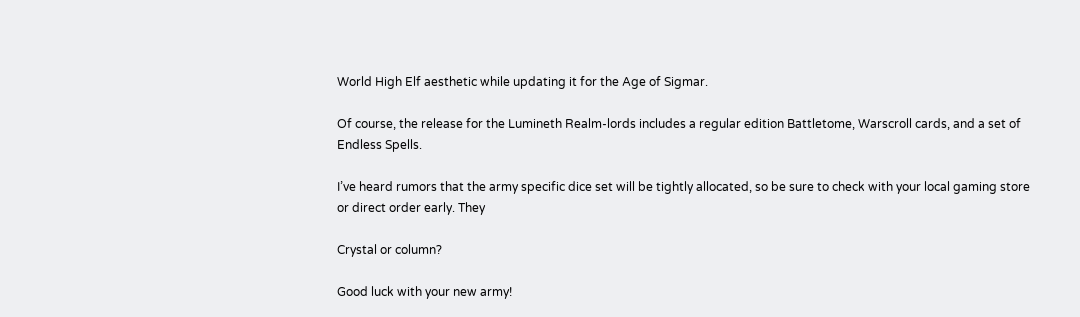World High Elf aesthetic while updating it for the Age of Sigmar.

Of course, the release for the Lumineth Realm-lords includes a regular edition Battletome, Warscroll cards, and a set of Endless Spells.

I’ve heard rumors that the army specific dice set will be tightly allocated, so be sure to check with your local gaming store or direct order early. They

Crystal or column?

Good luck with your new army!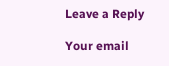Leave a Reply

Your email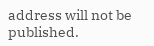address will not be published.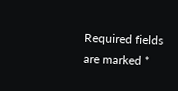Required fields are marked *